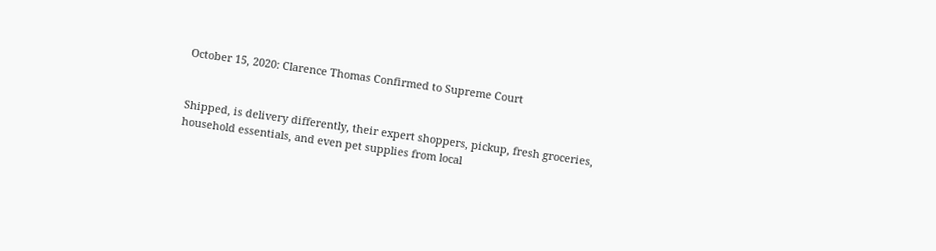October 15, 2020: Clarence Thomas Confirmed to Supreme Court


Shipped, is delivery differently, their expert shoppers, pickup, fresh groceries, household essentials, and even pet supplies from local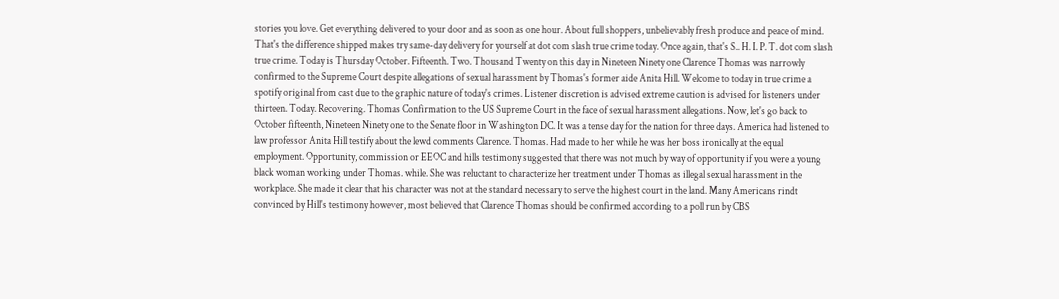stories you love. Get everything delivered to your door and as soon as one hour. About full shoppers, unbelievably fresh produce and peace of mind. That's the difference shipped makes try same-day delivery for yourself at dot com slash true crime today. Once again, that's S.. H. I. P. T. dot com slash true crime. Today is Thursday October. Fifteenth. Two. Thousand Twenty on this day in Nineteen Ninety one Clarence Thomas was narrowly confirmed to the Supreme Court despite allegations of sexual harassment by Thomas's former aide Anita Hill. Welcome to today in true crime a spotify original from cast due to the graphic nature of today's crimes. Listener discretion is advised extreme caution is advised for listeners under thirteen. Today. Recovering. Thomas Confirmation to the US Supreme Court in the face of sexual harassment allegations. Now, let's go back to October fifteenth, Nineteen Ninety one to the Senate floor in Washington DC. It was a tense day for the nation for three days. America had listened to law professor Anita Hill testify about the lewd comments Clarence. Thomas. Had made to her while he was her boss ironically at the equal employment. Opportunity, commission or EEOC and hills testimony suggested that there was not much by way of opportunity if you were a young black woman working under Thomas. while. She was reluctant to characterize her treatment under Thomas as illegal sexual harassment in the workplace. She made it clear that his character was not at the standard necessary to serve the highest court in the land. Many Americans rindt convinced by Hill's testimony however, most believed that Clarence Thomas should be confirmed according to a poll run by CBS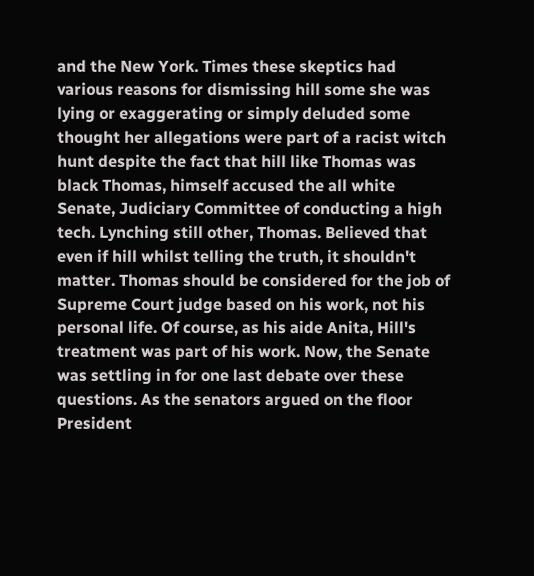and the New York. Times these skeptics had various reasons for dismissing hill some she was lying or exaggerating or simply deluded some thought her allegations were part of a racist witch hunt despite the fact that hill like Thomas was black Thomas, himself accused the all white Senate, Judiciary Committee of conducting a high tech. Lynching still other, Thomas. Believed that even if hill whilst telling the truth, it shouldn't matter. Thomas should be considered for the job of Supreme Court judge based on his work, not his personal life. Of course, as his aide Anita, Hill's treatment was part of his work. Now, the Senate was settling in for one last debate over these questions. As the senators argued on the floor President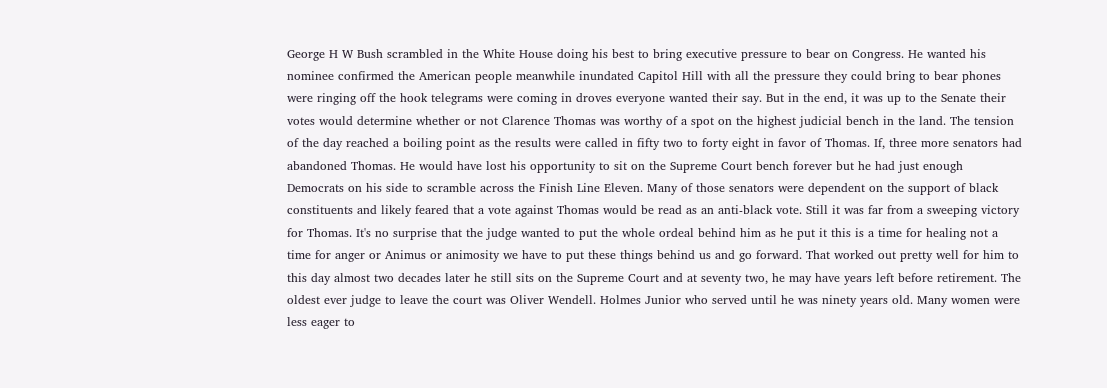George H W Bush scrambled in the White House doing his best to bring executive pressure to bear on Congress. He wanted his nominee confirmed the American people meanwhile inundated Capitol Hill with all the pressure they could bring to bear phones were ringing off the hook telegrams were coming in droves everyone wanted their say. But in the end, it was up to the Senate their votes would determine whether or not Clarence Thomas was worthy of a spot on the highest judicial bench in the land. The tension of the day reached a boiling point as the results were called in fifty two to forty eight in favor of Thomas. If, three more senators had abandoned Thomas. He would have lost his opportunity to sit on the Supreme Court bench forever but he had just enough Democrats on his side to scramble across the Finish Line Eleven. Many of those senators were dependent on the support of black constituents and likely feared that a vote against Thomas would be read as an anti-black vote. Still it was far from a sweeping victory for Thomas. It's no surprise that the judge wanted to put the whole ordeal behind him as he put it this is a time for healing not a time for anger or Animus or animosity we have to put these things behind us and go forward. That worked out pretty well for him to this day almost two decades later he still sits on the Supreme Court and at seventy two, he may have years left before retirement. The oldest ever judge to leave the court was Oliver Wendell. Holmes Junior who served until he was ninety years old. Many women were less eager to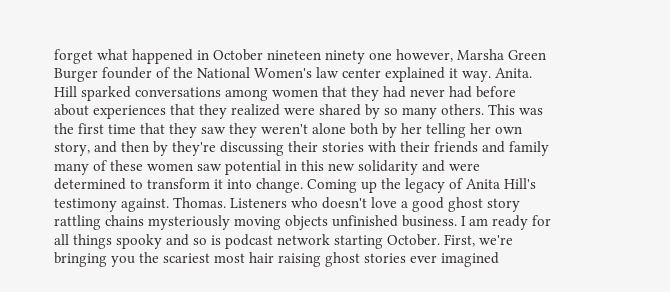forget what happened in October nineteen ninety one however, Marsha Green Burger founder of the National Women's law center explained it way. Anita. Hill sparked conversations among women that they had never had before about experiences that they realized were shared by so many others. This was the first time that they saw they weren't alone both by her telling her own story, and then by they're discussing their stories with their friends and family many of these women saw potential in this new solidarity and were determined to transform it into change. Coming up the legacy of Anita Hill's testimony against. Thomas. Listeners who doesn't love a good ghost story rattling chains mysteriously moving objects unfinished business. I am ready for all things spooky and so is podcast network starting October. First, we're bringing you the scariest most hair raising ghost stories ever imagined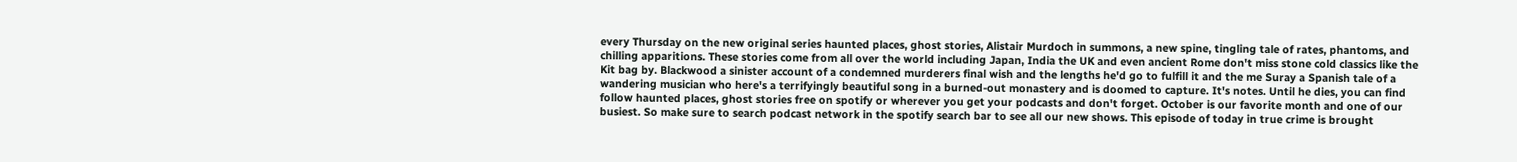every Thursday on the new original series haunted places, ghost stories, Alistair Murdoch in summons, a new spine, tingling tale of rates, phantoms, and chilling apparitions. These stories come from all over the world including Japan, India the UK and even ancient Rome don't miss stone cold classics like the Kit bag by. Blackwood a sinister account of a condemned murderers final wish and the lengths he'd go to fulfill it and the me Suray a Spanish tale of a wandering musician who here's a terrifyingly beautiful song in a burned-out monastery and is doomed to capture. It's notes. Until he dies, you can find follow haunted places, ghost stories free on spotify or wherever you get your podcasts and don't forget. October is our favorite month and one of our busiest. So make sure to search podcast network in the spotify search bar to see all our new shows. This episode of today in true crime is brought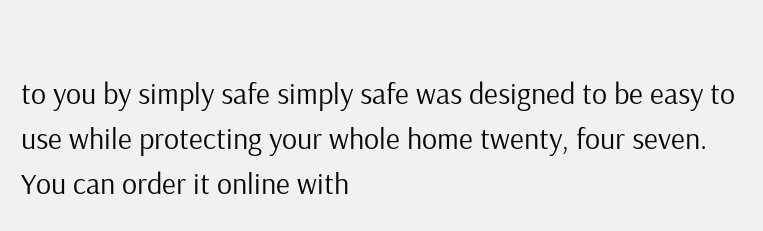to you by simply safe simply safe was designed to be easy to use while protecting your whole home twenty, four seven. You can order it online with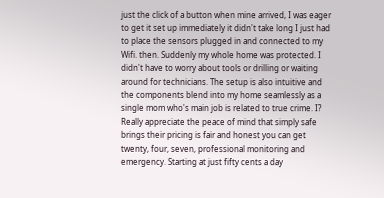just the click of a button when mine arrived, I was eager to get it set up immediately it didn't take long I just had to place the sensors plugged in and connected to my Wifi. then. Suddenly my whole home was protected. I didn't have to worry about tools or drilling or waiting around for technicians. The setup is also intuitive and the components blend into my home seamlessly as a single mom who's main job is related to true crime. I? Really appreciate the peace of mind that simply safe brings their pricing is fair and honest you can get twenty, four, seven, professional monitoring and emergency. Starting at just fifty cents a day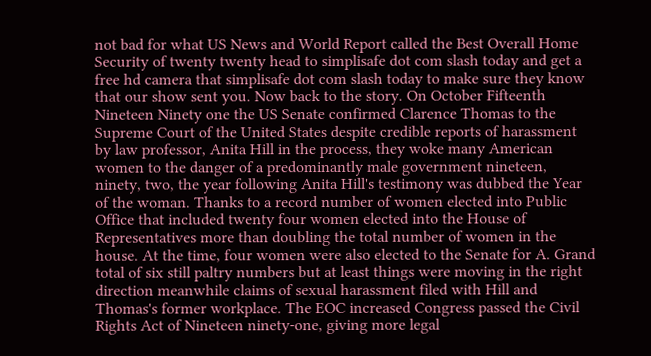not bad for what US News and World Report called the Best Overall Home Security of twenty twenty head to simplisafe dot com slash today and get a free hd camera that simplisafe dot com slash today to make sure they know that our show sent you. Now back to the story. On October Fifteenth Nineteen Ninety one the US Senate confirmed Clarence Thomas to the Supreme Court of the United States despite credible reports of harassment by law professor, Anita Hill in the process, they woke many American women to the danger of a predominantly male government nineteen, ninety, two, the year following Anita Hill's testimony was dubbed the Year of the woman. Thanks to a record number of women elected into Public Office that included twenty four women elected into the House of Representatives more than doubling the total number of women in the house. At the time, four women were also elected to the Senate for A. Grand total of six still paltry numbers but at least things were moving in the right direction meanwhile claims of sexual harassment filed with Hill and Thomas's former workplace. The EOC increased Congress passed the Civil Rights Act of Nineteen ninety-one, giving more legal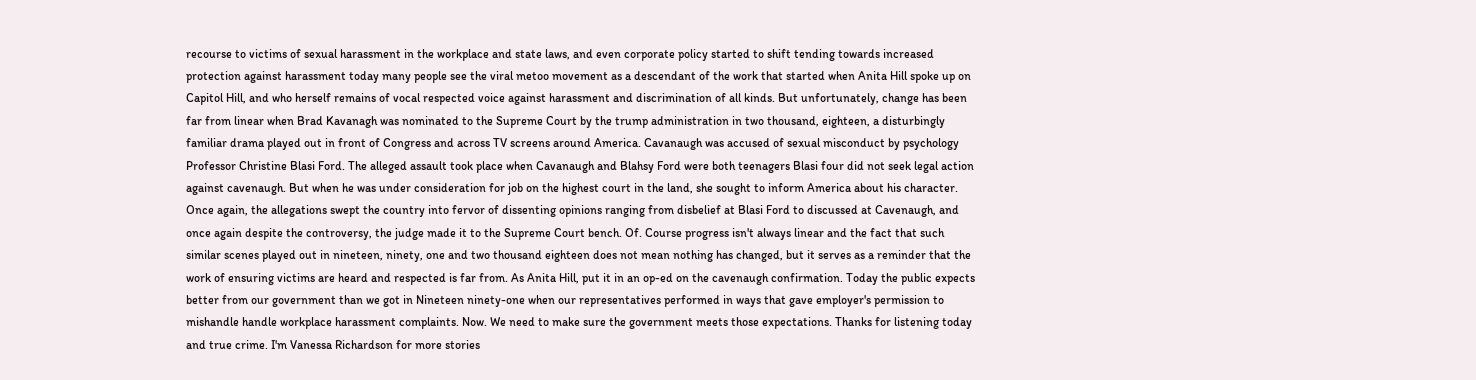recourse to victims of sexual harassment in the workplace and state laws, and even corporate policy started to shift tending towards increased protection against harassment today many people see the viral metoo movement as a descendant of the work that started when Anita Hill spoke up on Capitol Hill, and who herself remains of vocal respected voice against harassment and discrimination of all kinds. But unfortunately, change has been far from linear when Brad Kavanagh was nominated to the Supreme Court by the trump administration in two thousand, eighteen, a disturbingly familiar drama played out in front of Congress and across TV screens around America. Cavanaugh was accused of sexual misconduct by psychology Professor Christine Blasi Ford. The alleged assault took place when Cavanaugh and Blahsy Ford were both teenagers Blasi four did not seek legal action against cavenaugh. But when he was under consideration for job on the highest court in the land, she sought to inform America about his character. Once again, the allegations swept the country into fervor of dissenting opinions ranging from disbelief at Blasi Ford to discussed at Cavenaugh, and once again despite the controversy, the judge made it to the Supreme Court bench. Of. Course progress isn't always linear and the fact that such similar scenes played out in nineteen, ninety, one and two thousand eighteen does not mean nothing has changed, but it serves as a reminder that the work of ensuring victims are heard and respected is far from. As Anita Hill, put it in an op-ed on the cavenaugh confirmation. Today the public expects better from our government than we got in Nineteen ninety-one when our representatives performed in ways that gave employer's permission to mishandle handle workplace harassment complaints. Now. We need to make sure the government meets those expectations. Thanks for listening today and true crime. I'm Vanessa Richardson for more stories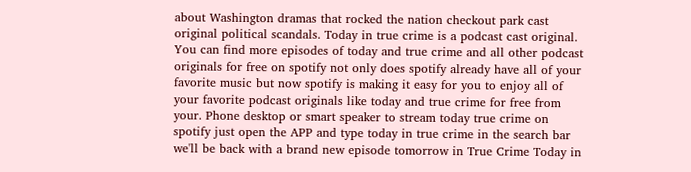about Washington dramas that rocked the nation checkout park cast original political scandals. Today in true crime is a podcast cast original. You can find more episodes of today and true crime and all other podcast originals for free on spotify not only does spotify already have all of your favorite music but now spotify is making it easy for you to enjoy all of your favorite podcast originals like today and true crime for free from your. Phone desktop or smart speaker to stream today true crime on spotify just open the APP and type today in true crime in the search bar we'll be back with a brand new episode tomorrow in True Crime Today in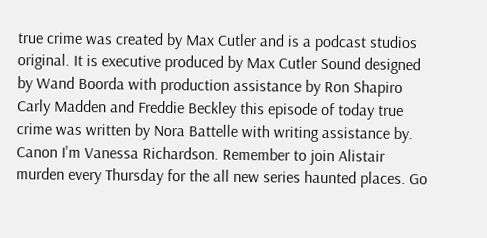true crime was created by Max Cutler and is a podcast studios original. It is executive produced by Max Cutler Sound designed by Wand Boorda with production assistance by Ron Shapiro Carly Madden and Freddie Beckley this episode of today true crime was written by Nora Battelle with writing assistance by. Canon I'm Vanessa Richardson. Remember to join Alistair murden every Thursday for the all new series haunted places. Go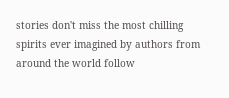stories don't miss the most chilling spirits ever imagined by authors from around the world follow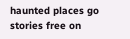haunted places go stories free on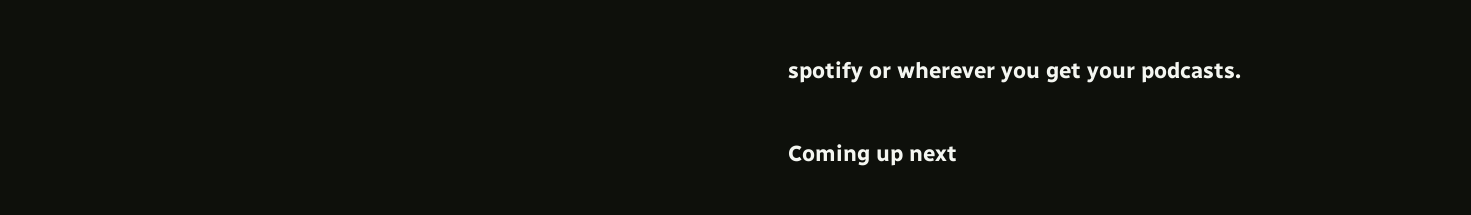spotify or wherever you get your podcasts.

Coming up next